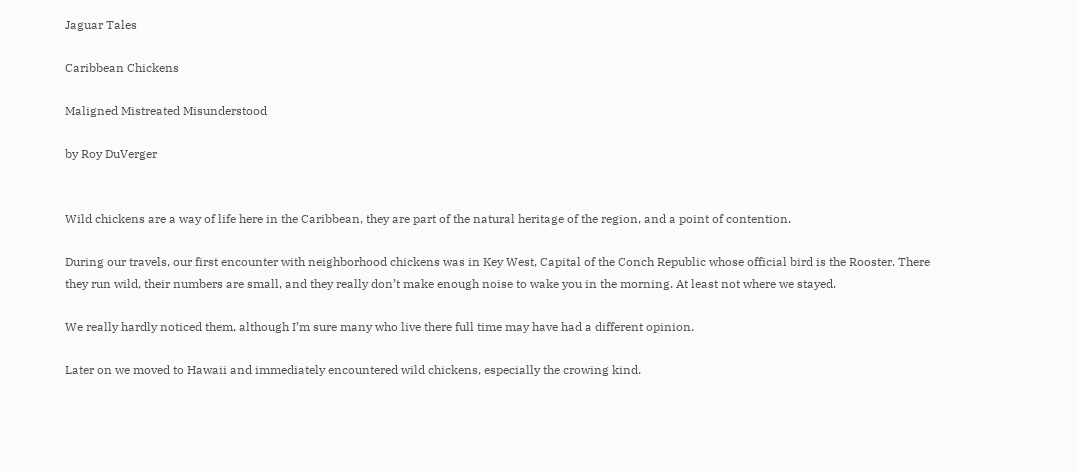Jaguar Tales

Caribbean Chickens

Maligned Mistreated Misunderstood

by Roy DuVerger


Wild chickens are a way of life here in the Caribbean, they are part of the natural heritage of the region, and a point of contention.

During our travels, our first encounter with neighborhood chickens was in Key West, Capital of the Conch Republic whose official bird is the Rooster. There they run wild, their numbers are small, and they really don’t make enough noise to wake you in the morning. At least not where we stayed.

We really hardly noticed them, although I’m sure many who live there full time may have had a different opinion.

Later on we moved to Hawaii and immediately encountered wild chickens, especially the crowing kind.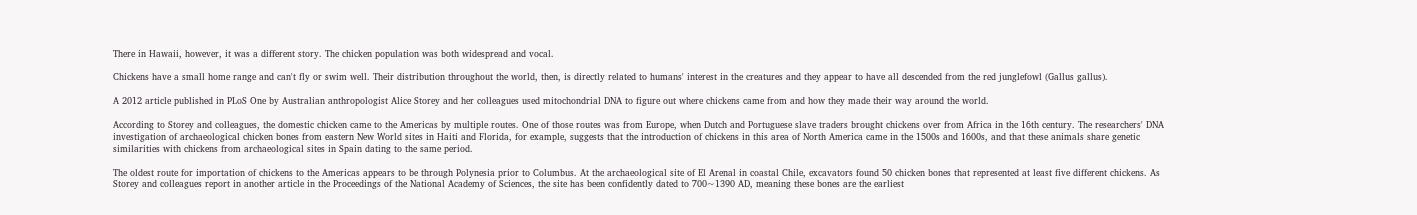There in Hawaii, however, it was a different story. The chicken population was both widespread and vocal.

Chickens have a small home range and can't fly or swim well. Their distribution throughout the world, then, is directly related to humans' interest in the creatures and they appear to have all descended from the red junglefowl (Gallus gallus).

A 2012 article published in PLoS One by Australian anthropologist Alice Storey and her colleagues used mitochondrial DNA to figure out where chickens came from and how they made their way around the world.

According to Storey and colleagues, the domestic chicken came to the Americas by multiple routes. One of those routes was from Europe, when Dutch and Portuguese slave traders brought chickens over from Africa in the 16th century. The researchers' DNA investigation of archaeological chicken bones from eastern New World sites in Haiti and Florida, for example, suggests that the introduction of chickens in this area of North America came in the 1500s and 1600s, and that these animals share genetic similarities with chickens from archaeological sites in Spain dating to the same period.

The oldest route for importation of chickens to the Americas appears to be through Polynesia prior to Columbus. At the archaeological site of El Arenal in coastal Chile, excavators found 50 chicken bones that represented at least five different chickens. As Storey and colleagues report in another article in the Proceedings of the National Academy of Sciences, the site has been confidently dated to 700~1390 AD, meaning these bones are the earliest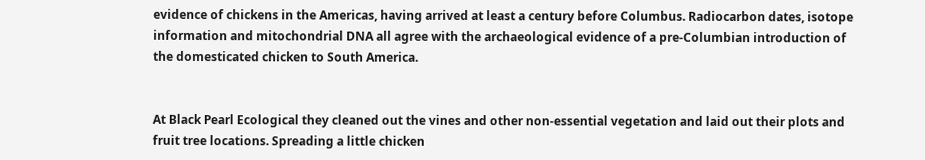evidence of chickens in the Americas, having arrived at least a century before Columbus. Radiocarbon dates, isotope information and mitochondrial DNA all agree with the archaeological evidence of a pre-Columbian introduction of the domesticated chicken to South America.


At Black Pearl Ecological they cleaned out the vines and other non-essential vegetation and laid out their plots and fruit tree locations. Spreading a little chicken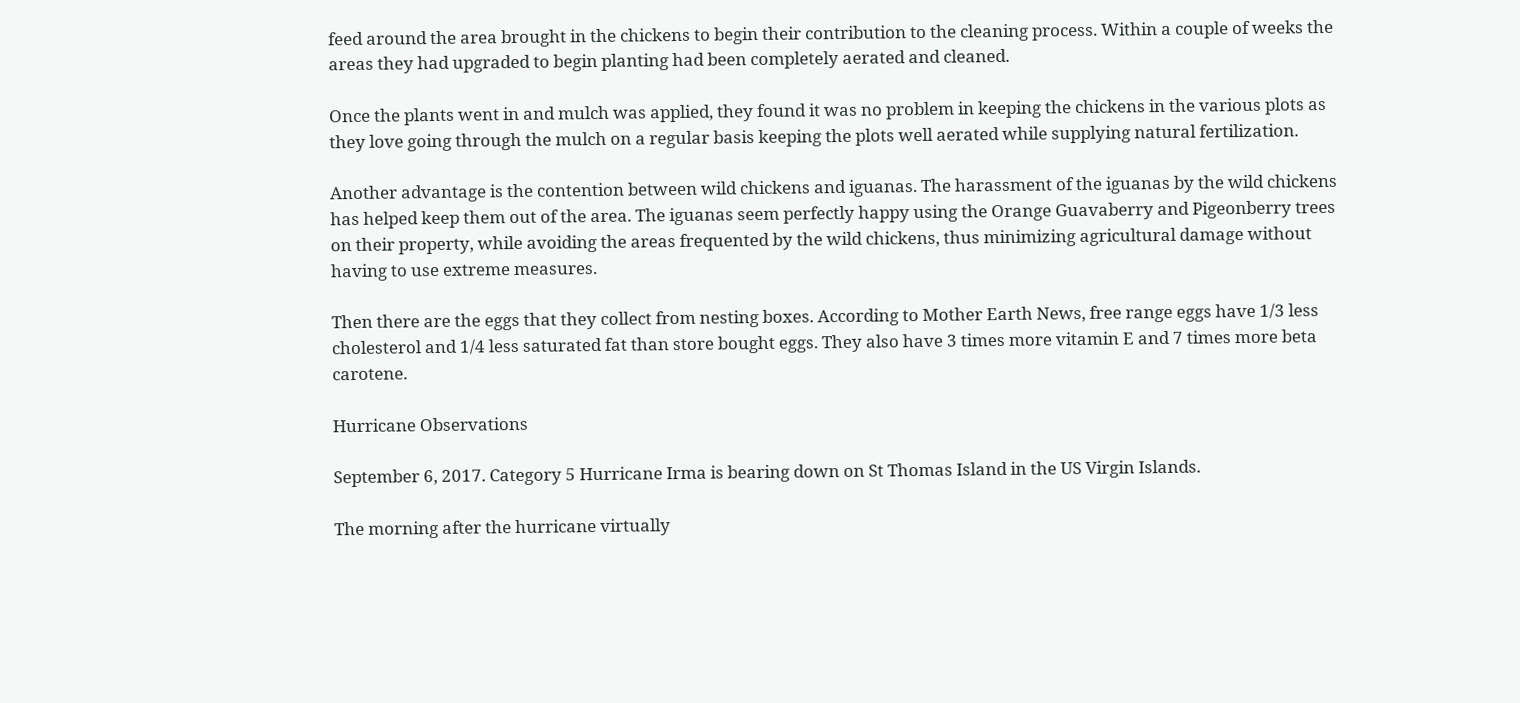feed around the area brought in the chickens to begin their contribution to the cleaning process. Within a couple of weeks the areas they had upgraded to begin planting had been completely aerated and cleaned.

Once the plants went in and mulch was applied, they found it was no problem in keeping the chickens in the various plots as they love going through the mulch on a regular basis keeping the plots well aerated while supplying natural fertilization.

Another advantage is the contention between wild chickens and iguanas. The harassment of the iguanas by the wild chickens has helped keep them out of the area. The iguanas seem perfectly happy using the Orange Guavaberry and Pigeonberry trees on their property, while avoiding the areas frequented by the wild chickens, thus minimizing agricultural damage without having to use extreme measures.

Then there are the eggs that they collect from nesting boxes. According to Mother Earth News, free range eggs have 1/3 less cholesterol and 1/4 less saturated fat than store bought eggs. They also have 3 times more vitamin E and 7 times more beta carotene.

Hurricane Observations

September 6, 2017. Category 5 Hurricane Irma is bearing down on St Thomas Island in the US Virgin Islands.

The morning after the hurricane virtually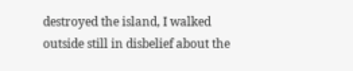destroyed the island, I walked outside still in disbelief about the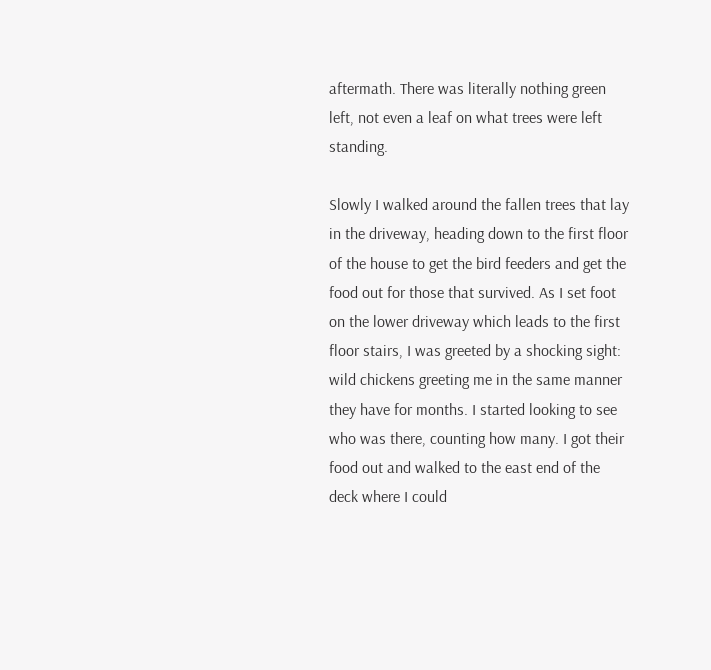aftermath. There was literally nothing green left, not even a leaf on what trees were left standing.

Slowly I walked around the fallen trees that lay in the driveway, heading down to the first floor of the house to get the bird feeders and get the food out for those that survived. As I set foot on the lower driveway which leads to the first floor stairs, I was greeted by a shocking sight: wild chickens greeting me in the same manner they have for months. I started looking to see who was there, counting how many. I got their food out and walked to the east end of the deck where I could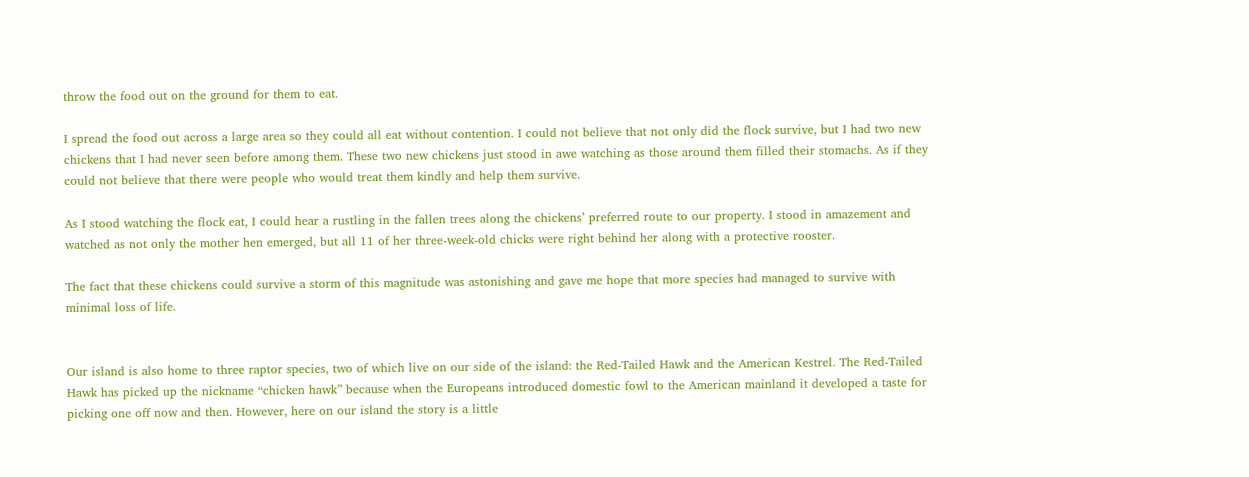throw the food out on the ground for them to eat.

I spread the food out across a large area so they could all eat without contention. I could not believe that not only did the flock survive, but I had two new chickens that I had never seen before among them. These two new chickens just stood in awe watching as those around them filled their stomachs. As if they could not believe that there were people who would treat them kindly and help them survive.

As I stood watching the flock eat, I could hear a rustling in the fallen trees along the chickens’ preferred route to our property. I stood in amazement and watched as not only the mother hen emerged, but all 11 of her three-week-old chicks were right behind her along with a protective rooster.

The fact that these chickens could survive a storm of this magnitude was astonishing and gave me hope that more species had managed to survive with minimal loss of life.


Our island is also home to three raptor species, two of which live on our side of the island: the Red-Tailed Hawk and the American Kestrel. The Red-Tailed Hawk has picked up the nickname “chicken hawk” because when the Europeans introduced domestic fowl to the American mainland it developed a taste for picking one off now and then. However, here on our island the story is a little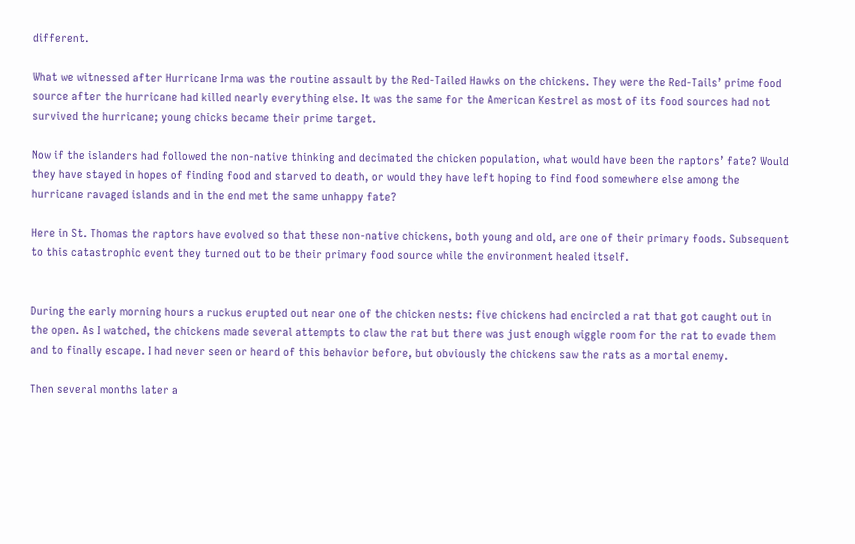different.

What we witnessed after Hurricane Irma was the routine assault by the Red-Tailed Hawks on the chickens. They were the Red-Tails’ prime food source after the hurricane had killed nearly everything else. It was the same for the American Kestrel as most of its food sources had not survived the hurricane; young chicks became their prime target.

Now if the islanders had followed the non-native thinking and decimated the chicken population, what would have been the raptors’ fate? Would they have stayed in hopes of finding food and starved to death, or would they have left hoping to find food somewhere else among the hurricane ravaged islands and in the end met the same unhappy fate?

Here in St. Thomas the raptors have evolved so that these non-native chickens, both young and old, are one of their primary foods. Subsequent to this catastrophic event they turned out to be their primary food source while the environment healed itself.


During the early morning hours a ruckus erupted out near one of the chicken nests: five chickens had encircled a rat that got caught out in the open. As I watched, the chickens made several attempts to claw the rat but there was just enough wiggle room for the rat to evade them and to finally escape. I had never seen or heard of this behavior before, but obviously the chickens saw the rats as a mortal enemy.

Then several months later a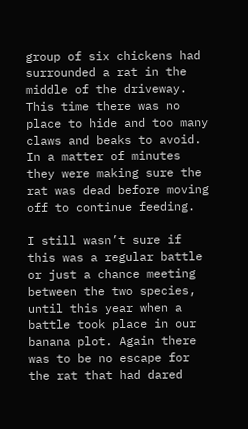group of six chickens had surrounded a rat in the middle of the driveway. This time there was no place to hide and too many claws and beaks to avoid. In a matter of minutes they were making sure the rat was dead before moving off to continue feeding.

I still wasn’t sure if this was a regular battle or just a chance meeting between the two species, until this year when a battle took place in our banana plot. Again there was to be no escape for the rat that had dared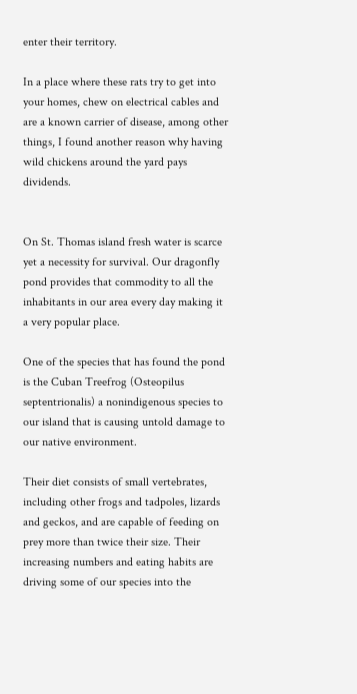enter their territory.

In a place where these rats try to get into your homes, chew on electrical cables and are a known carrier of disease, among other things, I found another reason why having wild chickens around the yard pays dividends.


On St. Thomas island fresh water is scarce yet a necessity for survival. Our dragonfly pond provides that commodity to all the inhabitants in our area every day making it a very popular place.

One of the species that has found the pond is the Cuban Treefrog (Osteopilus septentrionalis) a nonindigenous species to our island that is causing untold damage to our native environment.

Their diet consists of small vertebrates, including other frogs and tadpoles, lizards and geckos, and are capable of feeding on prey more than twice their size. Their increasing numbers and eating habits are driving some of our species into the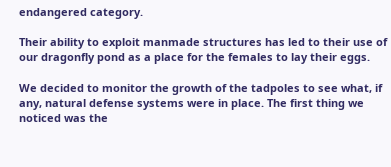endangered category.

Their ability to exploit manmade structures has led to their use of our dragonfly pond as a place for the females to lay their eggs.

We decided to monitor the growth of the tadpoles to see what, if any, natural defense systems were in place. The first thing we noticed was the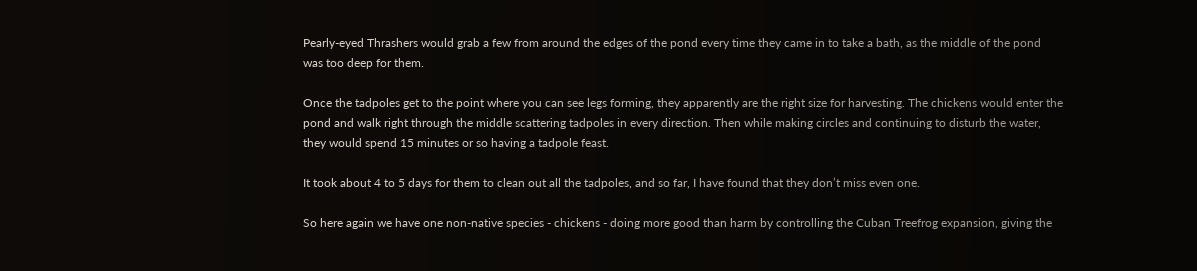Pearly-eyed Thrashers would grab a few from around the edges of the pond every time they came in to take a bath, as the middle of the pond was too deep for them.

Once the tadpoles get to the point where you can see legs forming, they apparently are the right size for harvesting. The chickens would enter the pond and walk right through the middle scattering tadpoles in every direction. Then while making circles and continuing to disturb the water, they would spend 15 minutes or so having a tadpole feast.

It took about 4 to 5 days for them to clean out all the tadpoles, and so far, I have found that they don’t miss even one.

So here again we have one non-native species - chickens - doing more good than harm by controlling the Cuban Treefrog expansion, giving the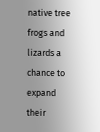native tree frogs and lizards a chance to expand their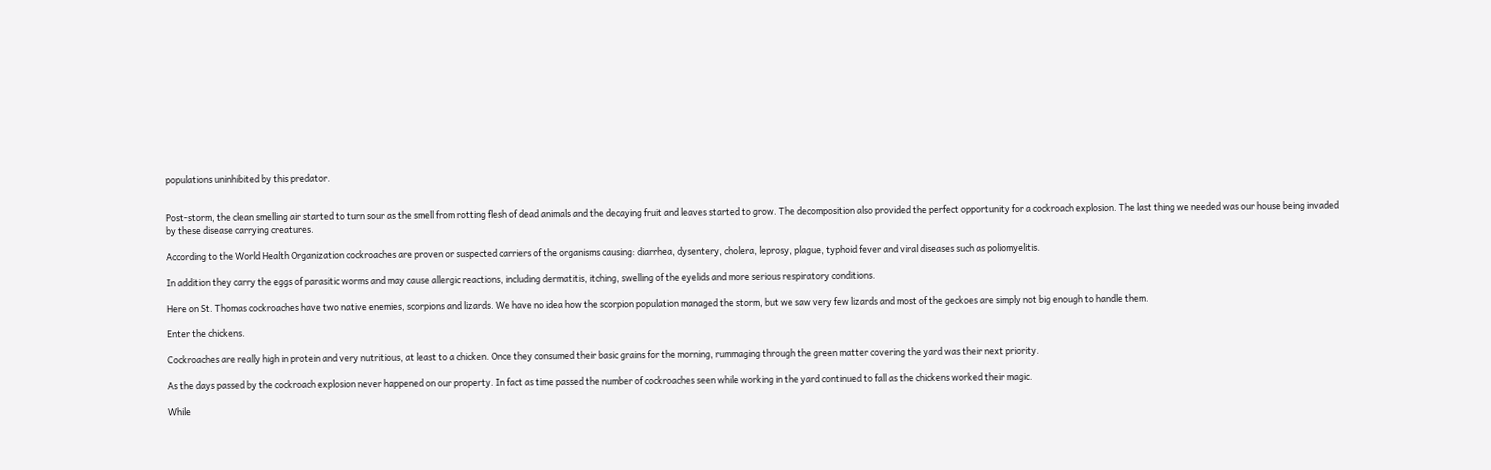populations uninhibited by this predator.


Post-storm, the clean smelling air started to turn sour as the smell from rotting flesh of dead animals and the decaying fruit and leaves started to grow. The decomposition also provided the perfect opportunity for a cockroach explosion. The last thing we needed was our house being invaded by these disease carrying creatures.

According to the World Health Organization cockroaches are proven or suspected carriers of the organisms causing: diarrhea, dysentery, cholera, leprosy, plague, typhoid fever and viral diseases such as poliomyelitis.

In addition they carry the eggs of parasitic worms and may cause allergic reactions, including dermatitis, itching, swelling of the eyelids and more serious respiratory conditions.

Here on St. Thomas cockroaches have two native enemies, scorpions and lizards. We have no idea how the scorpion population managed the storm, but we saw very few lizards and most of the geckoes are simply not big enough to handle them.

Enter the chickens.

Cockroaches are really high in protein and very nutritious, at least to a chicken. Once they consumed their basic grains for the morning, rummaging through the green matter covering the yard was their next priority.

As the days passed by the cockroach explosion never happened on our property. In fact as time passed the number of cockroaches seen while working in the yard continued to fall as the chickens worked their magic.

While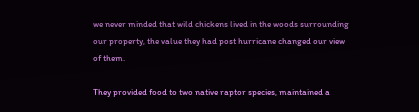we never minded that wild chickens lived in the woods surrounding our property, the value they had post hurricane changed our view of them.

They provided food to two native raptor species, maintained a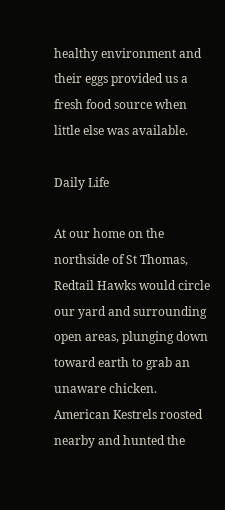healthy environment and their eggs provided us a fresh food source when little else was available.

Daily Life

At our home on the northside of St Thomas, Redtail Hawks would circle our yard and surrounding open areas, plunging down toward earth to grab an unaware chicken. American Kestrels roosted nearby and hunted the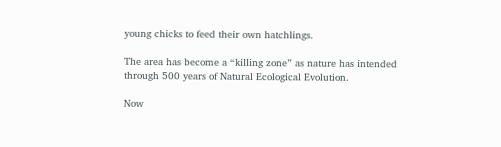young chicks to feed their own hatchlings.

The area has become a “killing zone” as nature has intended through 500 years of Natural Ecological Evolution.

Now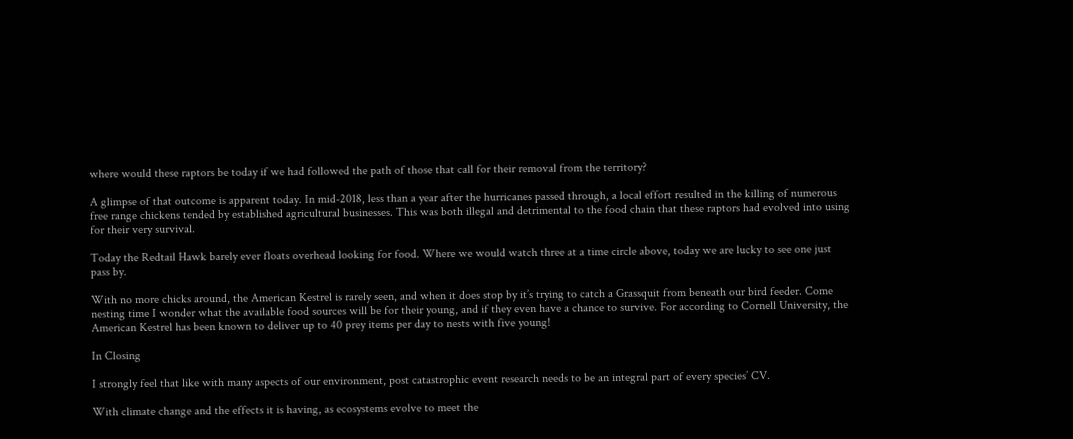where would these raptors be today if we had followed the path of those that call for their removal from the territory?

A glimpse of that outcome is apparent today. In mid-2018, less than a year after the hurricanes passed through, a local effort resulted in the killing of numerous free range chickens tended by established agricultural businesses. This was both illegal and detrimental to the food chain that these raptors had evolved into using for their very survival.

Today the Redtail Hawk barely ever floats overhead looking for food. Where we would watch three at a time circle above, today we are lucky to see one just pass by.

With no more chicks around, the American Kestrel is rarely seen, and when it does stop by it’s trying to catch a Grassquit from beneath our bird feeder. Come nesting time I wonder what the available food sources will be for their young, and if they even have a chance to survive. For according to Cornell University, the American Kestrel has been known to deliver up to 40 prey items per day to nests with five young!

In Closing

I strongly feel that like with many aspects of our environment, post catastrophic event research needs to be an integral part of every species’ CV.

With climate change and the effects it is having, as ecosystems evolve to meet the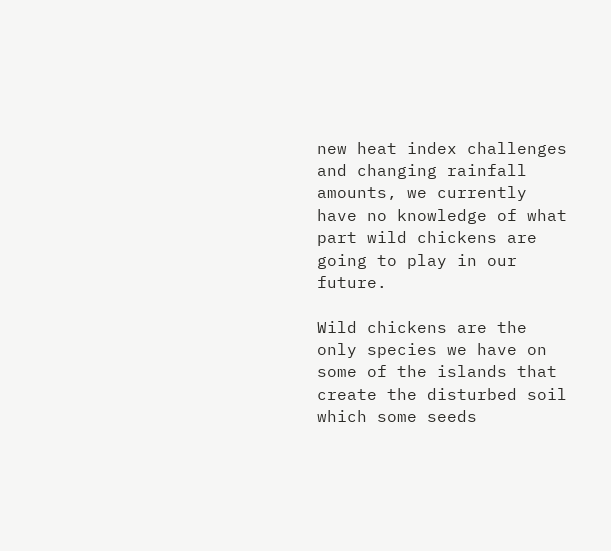new heat index challenges and changing rainfall amounts, we currently have no knowledge of what part wild chickens are going to play in our future.

Wild chickens are the only species we have on some of the islands that create the disturbed soil which some seeds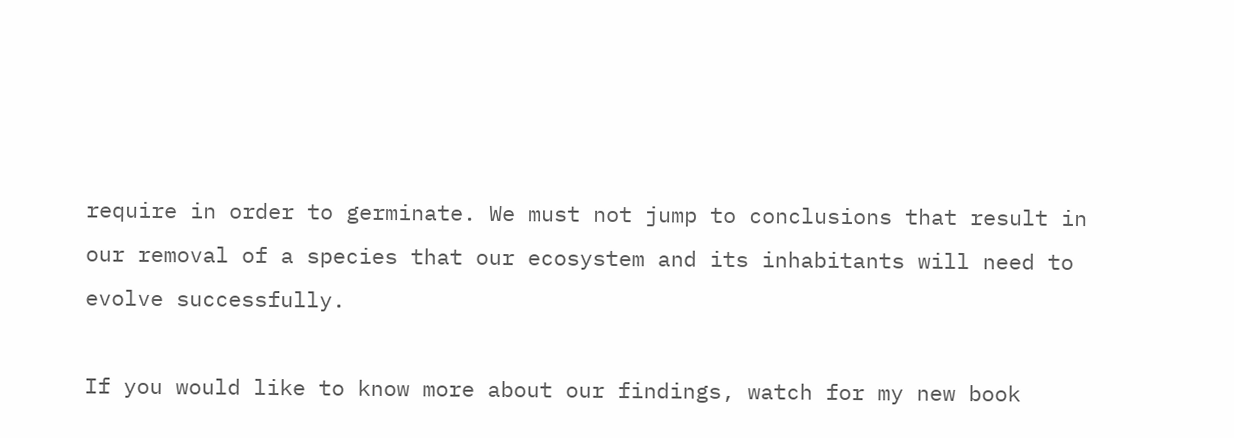require in order to germinate. We must not jump to conclusions that result in our removal of a species that our ecosystem and its inhabitants will need to evolve successfully.

If you would like to know more about our findings, watch for my new book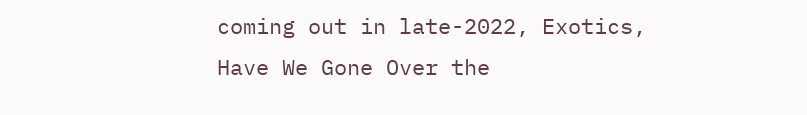coming out in late-2022, Exotics, Have We Gone Over the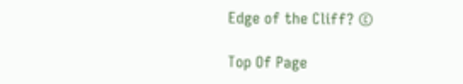Edge of the Cliff? ©

Top Of Page